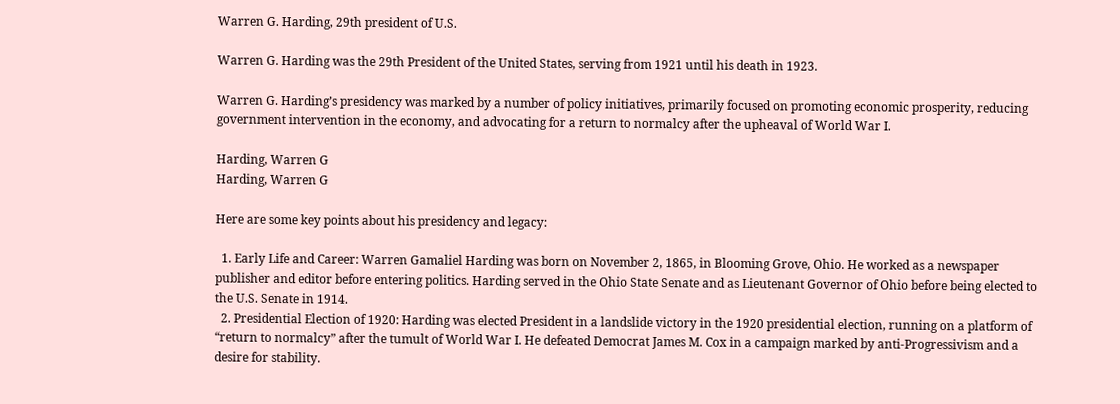Warren G. Harding, 29th president of U.S.

Warren G. Harding was the 29th President of the United States, serving from 1921 until his death in 1923.

Warren G. Harding’s presidency was marked by a number of policy initiatives, primarily focused on promoting economic prosperity, reducing government intervention in the economy, and advocating for a return to normalcy after the upheaval of World War I.

Harding, Warren G
Harding, Warren G

Here are some key points about his presidency and legacy:

  1. Early Life and Career: Warren Gamaliel Harding was born on November 2, 1865, in Blooming Grove, Ohio. He worked as a newspaper publisher and editor before entering politics. Harding served in the Ohio State Senate and as Lieutenant Governor of Ohio before being elected to the U.S. Senate in 1914.
  2. Presidential Election of 1920: Harding was elected President in a landslide victory in the 1920 presidential election, running on a platform of “return to normalcy” after the tumult of World War I. He defeated Democrat James M. Cox in a campaign marked by anti-Progressivism and a desire for stability.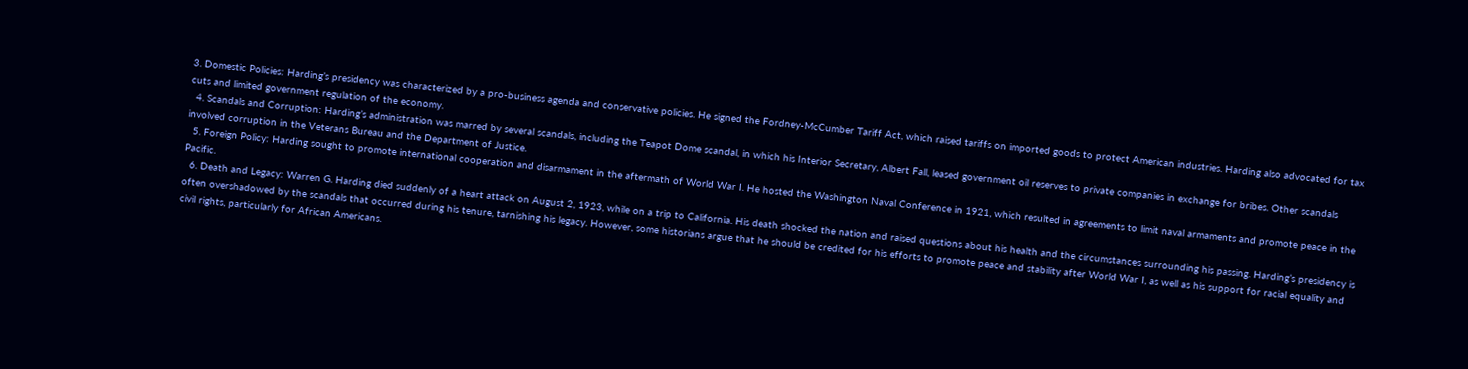3. Domestic Policies: Harding’s presidency was characterized by a pro-business agenda and conservative policies. He signed the Fordney-McCumber Tariff Act, which raised tariffs on imported goods to protect American industries. Harding also advocated for tax cuts and limited government regulation of the economy.
  4. Scandals and Corruption: Harding’s administration was marred by several scandals, including the Teapot Dome scandal, in which his Interior Secretary, Albert Fall, leased government oil reserves to private companies in exchange for bribes. Other scandals involved corruption in the Veterans Bureau and the Department of Justice.
  5. Foreign Policy: Harding sought to promote international cooperation and disarmament in the aftermath of World War I. He hosted the Washington Naval Conference in 1921, which resulted in agreements to limit naval armaments and promote peace in the Pacific.
  6. Death and Legacy: Warren G. Harding died suddenly of a heart attack on August 2, 1923, while on a trip to California. His death shocked the nation and raised questions about his health and the circumstances surrounding his passing. Harding’s presidency is often overshadowed by the scandals that occurred during his tenure, tarnishing his legacy. However, some historians argue that he should be credited for his efforts to promote peace and stability after World War I, as well as his support for racial equality and civil rights, particularly for African Americans.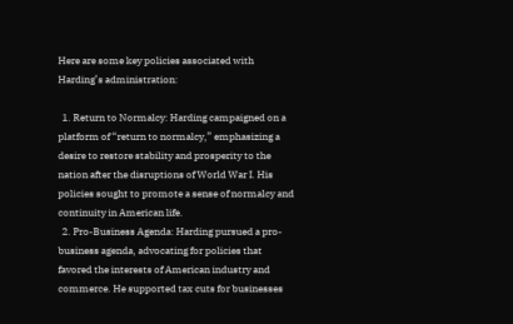Here are some key policies associated with Harding’s administration:

  1. Return to Normalcy: Harding campaigned on a platform of “return to normalcy,” emphasizing a desire to restore stability and prosperity to the nation after the disruptions of World War I. His policies sought to promote a sense of normalcy and continuity in American life.
  2. Pro-Business Agenda: Harding pursued a pro-business agenda, advocating for policies that favored the interests of American industry and commerce. He supported tax cuts for businesses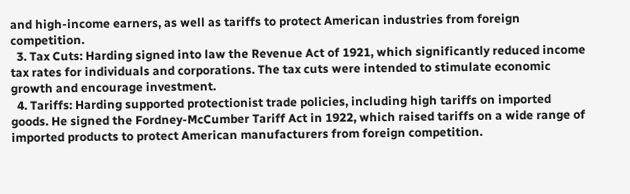and high-income earners, as well as tariffs to protect American industries from foreign competition.
  3. Tax Cuts: Harding signed into law the Revenue Act of 1921, which significantly reduced income tax rates for individuals and corporations. The tax cuts were intended to stimulate economic growth and encourage investment.
  4. Tariffs: Harding supported protectionist trade policies, including high tariffs on imported goods. He signed the Fordney-McCumber Tariff Act in 1922, which raised tariffs on a wide range of imported products to protect American manufacturers from foreign competition.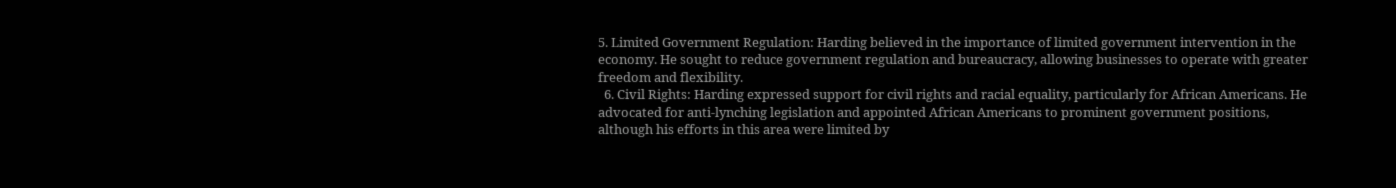5. Limited Government Regulation: Harding believed in the importance of limited government intervention in the economy. He sought to reduce government regulation and bureaucracy, allowing businesses to operate with greater freedom and flexibility.
  6. Civil Rights: Harding expressed support for civil rights and racial equality, particularly for African Americans. He advocated for anti-lynching legislation and appointed African Americans to prominent government positions, although his efforts in this area were limited by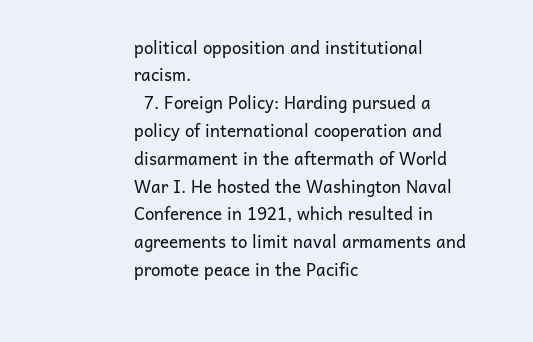political opposition and institutional racism.
  7. Foreign Policy: Harding pursued a policy of international cooperation and disarmament in the aftermath of World War I. He hosted the Washington Naval Conference in 1921, which resulted in agreements to limit naval armaments and promote peace in the Pacific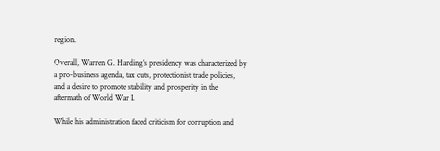region.

Overall, Warren G. Harding’s presidency was characterized by a pro-business agenda, tax cuts, protectionist trade policies, and a desire to promote stability and prosperity in the aftermath of World War I.

While his administration faced criticism for corruption and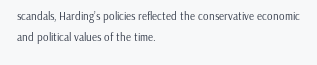scandals, Harding’s policies reflected the conservative economic and political values of the time.